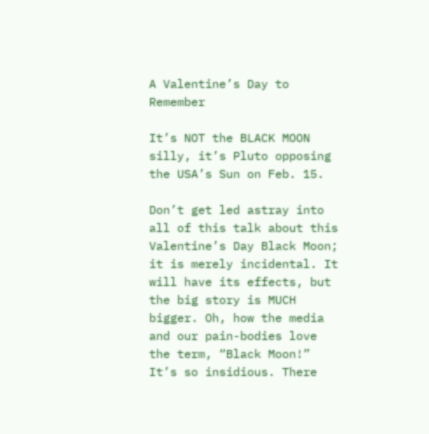A Valentine’s Day to Remember

It’s NOT the BLACK MOON silly, it’s Pluto opposing the USA’s Sun on Feb. 15.

Don’t get led astray into all of this talk about this Valentine’s Day Black Moon; it is merely incidental. It will have its effects, but the big story is MUCH bigger. Oh, how the media and our pain-bodies love the term, “Black Moon!” It’s so insidious. There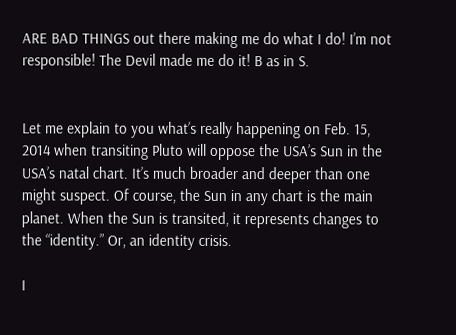ARE BAD THINGS out there making me do what I do! I’m not responsible! The Devil made me do it! B as in S.


Let me explain to you what’s really happening on Feb. 15, 2014 when transiting Pluto will oppose the USA’s Sun in the USA’s natal chart. It’s much broader and deeper than one might suspect. Of course, the Sun in any chart is the main planet. When the Sun is transited, it represents changes to the “identity.” Or, an identity crisis.

I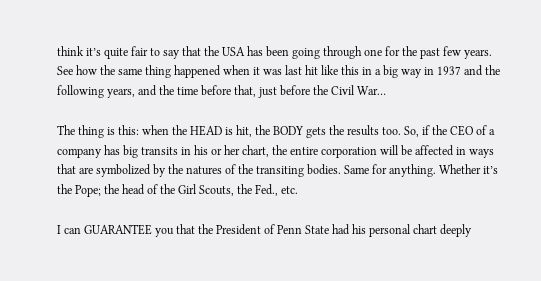think it’s quite fair to say that the USA has been going through one for the past few years. See how the same thing happened when it was last hit like this in a big way in 1937 and the following years, and the time before that, just before the Civil War…

The thing is this: when the HEAD is hit, the BODY gets the results too. So, if the CEO of a company has big transits in his or her chart, the entire corporation will be affected in ways that are symbolized by the natures of the transiting bodies. Same for anything. Whether it’s the Pope; the head of the Girl Scouts, the Fed., etc.

I can GUARANTEE you that the President of Penn State had his personal chart deeply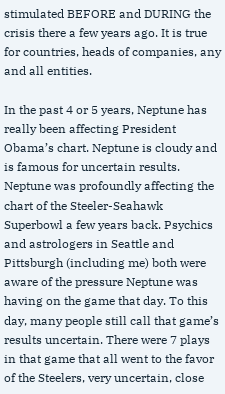stimulated BEFORE and DURING the crisis there a few years ago. It is true for countries, heads of companies, any and all entities.

In the past 4 or 5 years, Neptune has really been affecting President Obama’s chart. Neptune is cloudy and is famous for uncertain results. Neptune was profoundly affecting the chart of the Steeler-Seahawk Superbowl a few years back. Psychics and astrologers in Seattle and Pittsburgh (including me) both were aware of the pressure Neptune was having on the game that day. To this day, many people still call that game’s results uncertain. There were 7 plays in that game that all went to the favor of the Steelers, very uncertain, close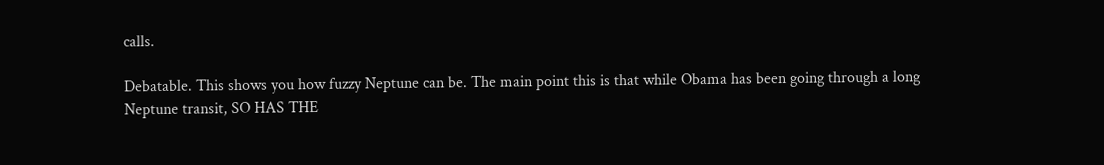calls.

Debatable. This shows you how fuzzy Neptune can be. The main point this is that while Obama has been going through a long Neptune transit, SO HAS THE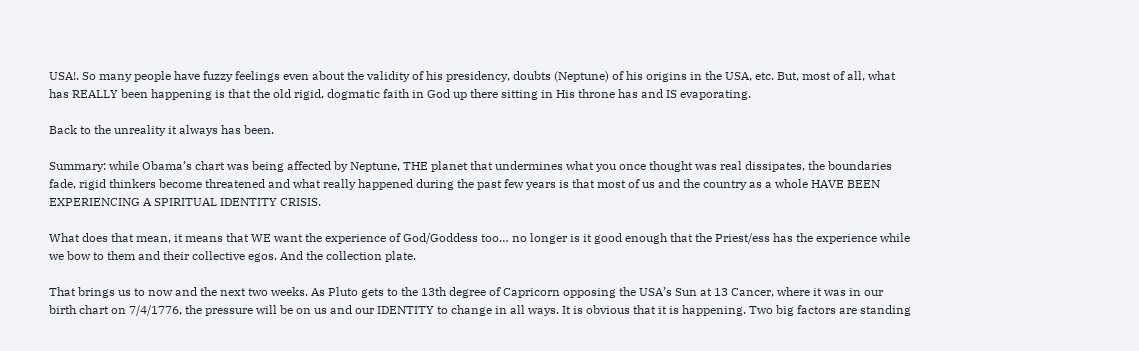USA!. So many people have fuzzy feelings even about the validity of his presidency, doubts (Neptune) of his origins in the USA, etc. But, most of all, what has REALLY been happening is that the old rigid, dogmatic faith in God up there sitting in His throne has and IS evaporating.

Back to the unreality it always has been.

Summary: while Obama’s chart was being affected by Neptune, THE planet that undermines what you once thought was real dissipates, the boundaries fade, rigid thinkers become threatened and what really happened during the past few years is that most of us and the country as a whole HAVE BEEN EXPERIENCING A SPIRITUAL IDENTITY CRISIS.

What does that mean, it means that WE want the experience of God/Goddess too… no longer is it good enough that the Priest/ess has the experience while we bow to them and their collective egos. And the collection plate.

That brings us to now and the next two weeks. As Pluto gets to the 13th degree of Capricorn opposing the USA’s Sun at 13 Cancer, where it was in our birth chart on 7/4/1776, the pressure will be on us and our IDENTITY to change in all ways. It is obvious that it is happening. Two big factors are standing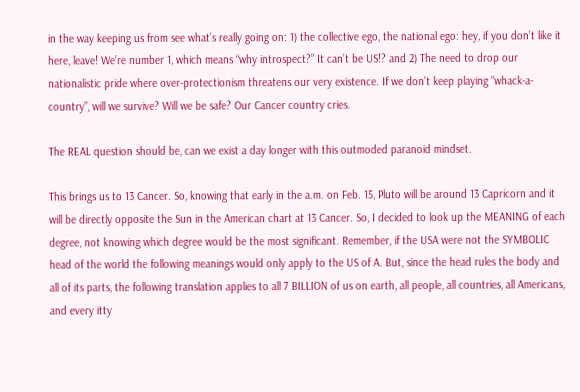in the way keeping us from see what’s really going on: 1) the collective ego, the national ego: hey, if you don’t like it here, leave! We’re number 1, which means “why introspect?” It can’t be US!? and 2) The need to drop our nationalistic pride where over-protectionism threatens our very existence. If we don’t keep playing “whack-a-country”, will we survive? Will we be safe? Our Cancer country cries.

The REAL question should be, can we exist a day longer with this outmoded paranoid mindset.

This brings us to 13 Cancer. So, knowing that early in the a.m. on Feb. 15, Pluto will be around 13 Capricorn and it will be directly opposite the Sun in the American chart at 13 Cancer. So, I decided to look up the MEANING of each degree, not knowing which degree would be the most significant. Remember, if the USA were not the SYMBOLIC head of the world the following meanings would only apply to the US of A. But, since the head rules the body and all of its parts, the following translation applies to all 7 BILLION of us on earth, all people, all countries, all Americans, and every itty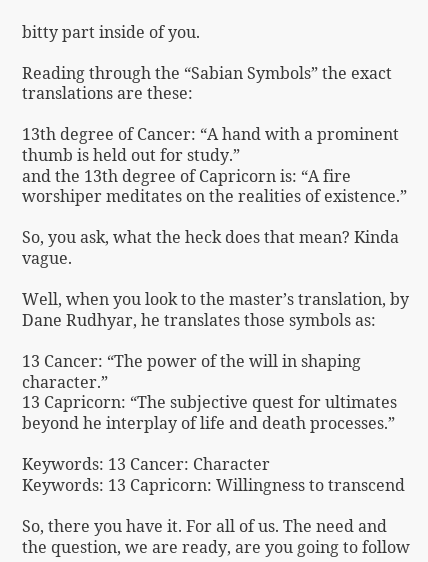bitty part inside of you.

Reading through the “Sabian Symbols” the exact translations are these:

13th degree of Cancer: “A hand with a prominent thumb is held out for study.”
and the 13th degree of Capricorn is: “A fire worshiper meditates on the realities of existence.”

So, you ask, what the heck does that mean? Kinda vague.

Well, when you look to the master’s translation, by Dane Rudhyar, he translates those symbols as:

13 Cancer: “The power of the will in shaping character.”
13 Capricorn: “The subjective quest for ultimates beyond he interplay of life and death processes.”

Keywords: 13 Cancer: Character
Keywords: 13 Capricorn: Willingness to transcend

So, there you have it. For all of us. The need and the question, we are ready, are you going to follow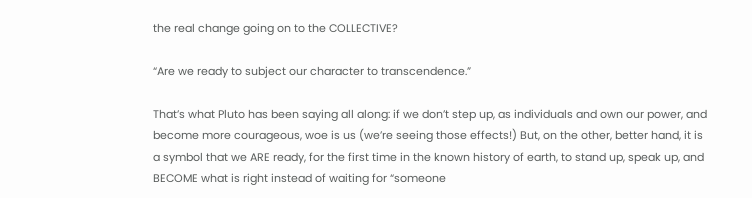the real change going on to the COLLECTIVE?

“Are we ready to subject our character to transcendence.”

That’s what Pluto has been saying all along: if we don’t step up, as individuals and own our power, and become more courageous, woe is us (we’re seeing those effects!) But, on the other, better hand, it is a symbol that we ARE ready, for the first time in the known history of earth, to stand up, speak up, and BECOME what is right instead of waiting for “someone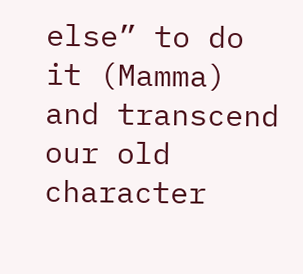else” to do it (Mamma) and transcend our old character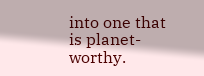into one that is planet-worthy.